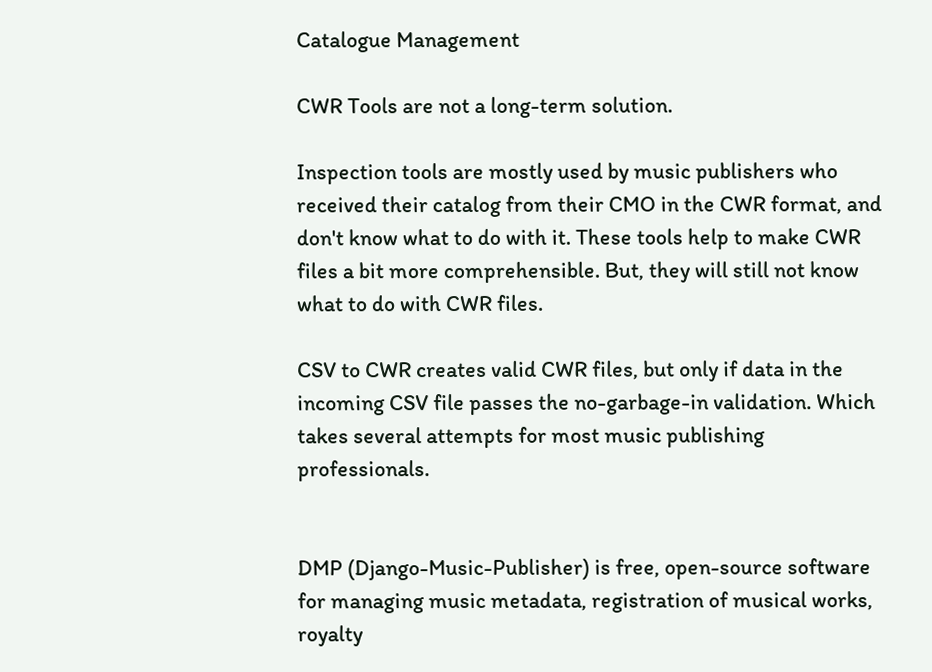Catalogue Management

CWR Tools are not a long-term solution.

Inspection tools are mostly used by music publishers who received their catalog from their CMO in the CWR format, and don't know what to do with it. These tools help to make CWR files a bit more comprehensible. But, they will still not know what to do with CWR files.

CSV to CWR creates valid CWR files, but only if data in the incoming CSV file passes the no-garbage-in validation. Which takes several attempts for most music publishing professionals.


DMP (Django-Music-Publisher) is free, open-source software for managing music metadata, registration of musical works, royalty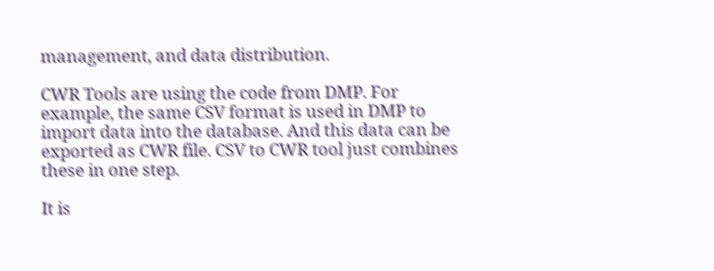management, and data distribution.

CWR Tools are using the code from DMP. For example, the same CSV format is used in DMP to import data into the database. And this data can be exported as CWR file. CSV to CWR tool just combines these in one step.

It is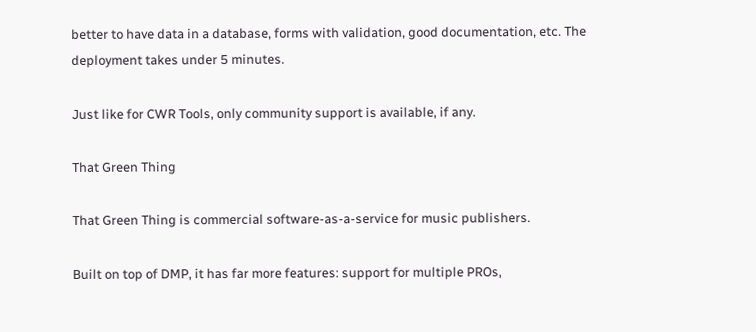better to have data in a database, forms with validation, good documentation, etc. The deployment takes under 5 minutes.

Just like for CWR Tools, only community support is available, if any.

That Green Thing

That Green Thing is commercial software-as-a-service for music publishers.

Built on top of DMP, it has far more features: support for multiple PROs,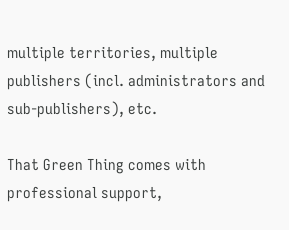multiple territories, multiple publishers (incl. administrators and sub-publishers), etc.

That Green Thing comes with professional support,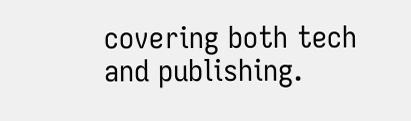covering both tech and publishing.